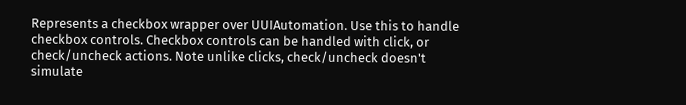Represents a checkbox wrapper over UUIAutomation. Use this to handle checkbox controls. Checkbox controls can be handled with click, or check/uncheck actions. Note unlike clicks, check/uncheck doesn't simulate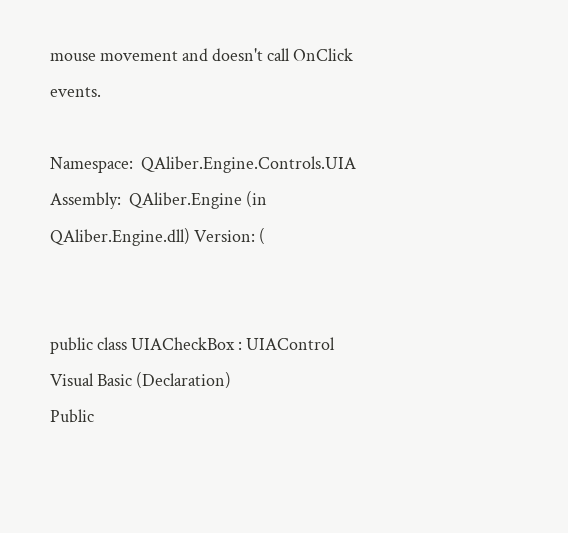mouse movement and doesn't call OnClick events.

Namespace:  QAliber.Engine.Controls.UIA
Assembly:  QAliber.Engine (in QAliber.Engine.dll) Version: (


public class UIACheckBox : UIAControl
Visual Basic (Declaration)
Public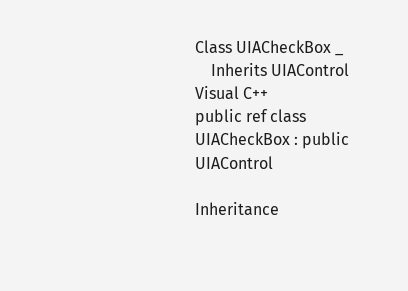Class UIACheckBox _
    Inherits UIAControl
Visual C++
public ref class UIACheckBox : public UIAControl

Inheritance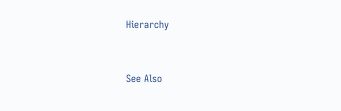Hierarchy


See Also